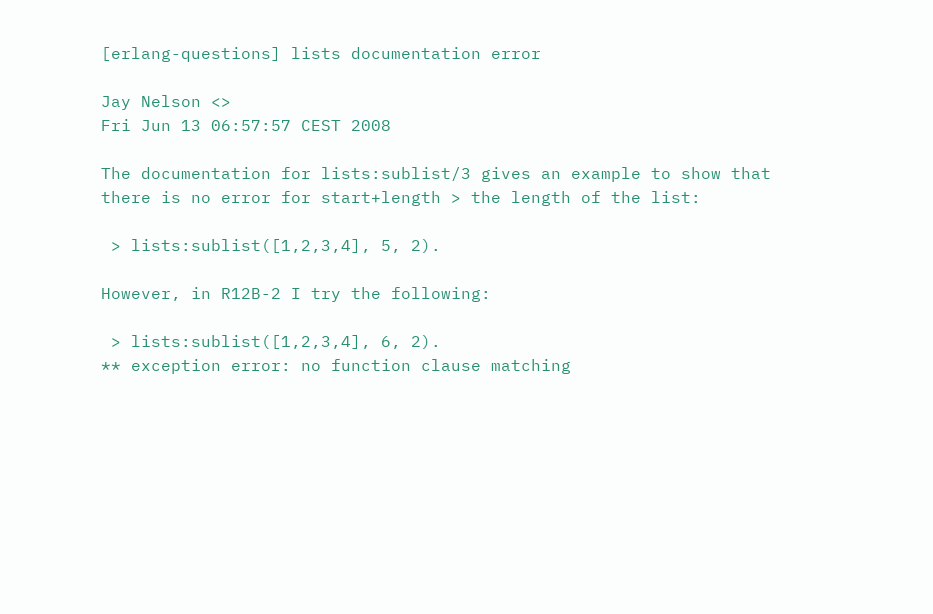[erlang-questions] lists documentation error

Jay Nelson <>
Fri Jun 13 06:57:57 CEST 2008

The documentation for lists:sublist/3 gives an example to show that
there is no error for start+length > the length of the list:

 > lists:sublist([1,2,3,4], 5, 2).

However, in R12B-2 I try the following:

 > lists:sublist([1,2,3,4], 6, 2).
** exception error: no function clause matching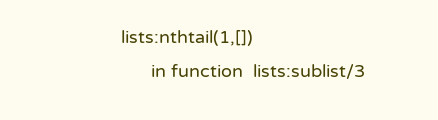lists:nthtail(1,[])
      in function  lists:sublist/3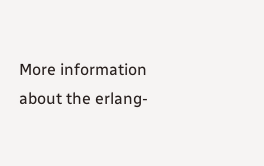More information about the erlang-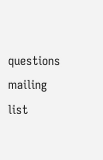questions mailing list